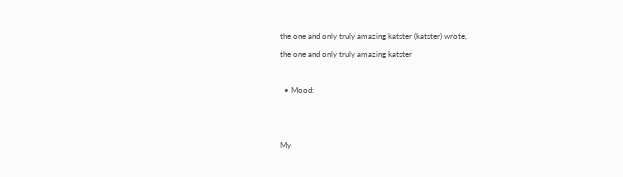the one and only truly amazing katster (katster) wrote,
the one and only truly amazing katster

  • Mood:


My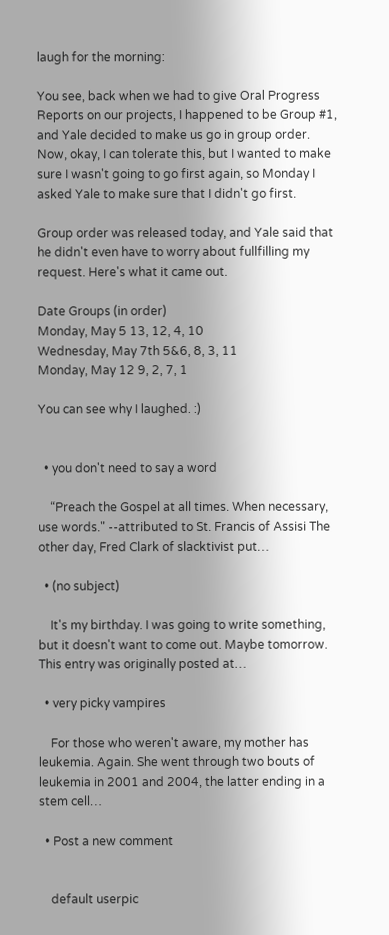laugh for the morning:

You see, back when we had to give Oral Progress Reports on our projects, I happened to be Group #1, and Yale decided to make us go in group order. Now, okay, I can tolerate this, but I wanted to make sure I wasn't going to go first again, so Monday I asked Yale to make sure that I didn't go first.

Group order was released today, and Yale said that he didn't even have to worry about fullfilling my request. Here's what it came out.

Date Groups (in order)
Monday, May 5 13, 12, 4, 10
Wednesday, May 7th 5&6, 8, 3, 11
Monday, May 12 9, 2, 7, 1

You can see why I laughed. :)


  • you don't need to say a word

    “Preach the Gospel at all times. When necessary, use words." --attributed to St. Francis of Assisi The other day, Fred Clark of slacktivist put…

  • (no subject)

    It's my birthday. I was going to write something, but it doesn't want to come out. Maybe tomorrow. This entry was originally posted at…

  • very picky vampires

    For those who weren't aware, my mother has leukemia. Again. She went through two bouts of leukemia in 2001 and 2004, the latter ending in a stem cell…

  • Post a new comment


    default userpic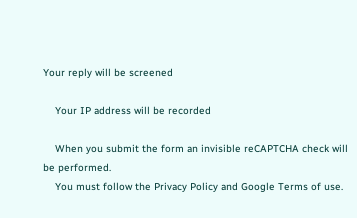Your reply will be screened

    Your IP address will be recorded

    When you submit the form an invisible reCAPTCHA check will be performed.
    You must follow the Privacy Policy and Google Terms of use.